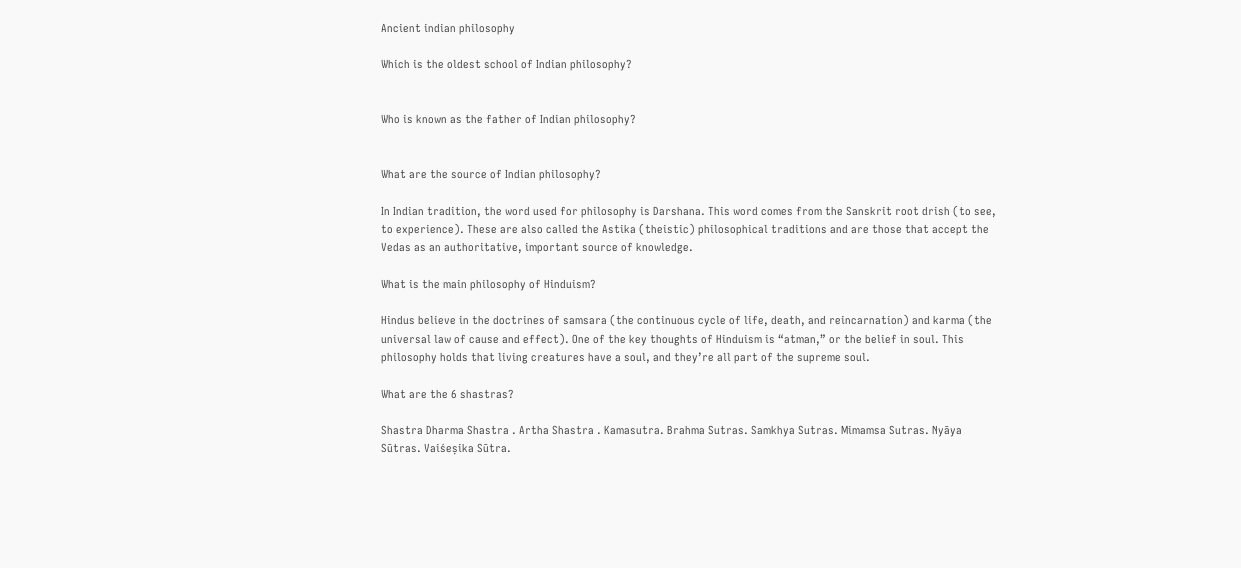Ancient indian philosophy

Which is the oldest school of Indian philosophy?


Who is known as the father of Indian philosophy?


What are the source of Indian philosophy?

In Indian tradition, the word used for philosophy is Darshana. This word comes from the Sanskrit root drish (to see, to experience). These are also called the Astika (theistic) philosophical traditions and are those that accept the Vedas as an authoritative, important source of knowledge.

What is the main philosophy of Hinduism?

Hindus believe in the doctrines of samsara (the continuous cycle of life, death, and reincarnation) and karma (the universal law of cause and effect). One of the key thoughts of Hinduism is “atman,” or the belief in soul. This philosophy holds that living creatures have a soul, and they’re all part of the supreme soul.

What are the 6 shastras?

Shastra Dharma Shastra . Artha Shastra . Kamasutra. Brahma Sutras. Samkhya Sutras. Mimamsa Sutras. Nyāya Sūtras. Vaiśeṣika Sūtra.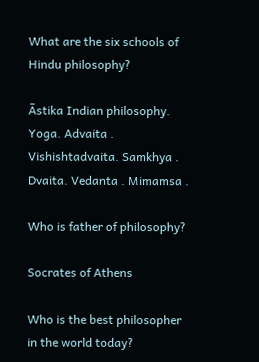What are the six schools of Hindu philosophy?

Āstika Indian philosophy. Yoga. Advaita . Vishishtadvaita. Samkhya . Dvaita. Vedanta . Mimamsa .

Who is father of philosophy?

Socrates of Athens

Who is the best philosopher in the world today?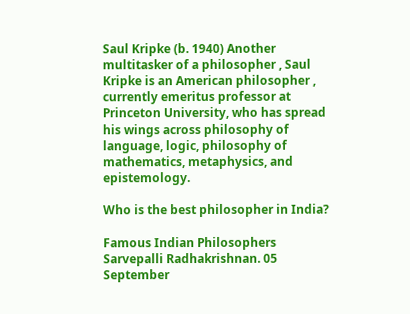Saul Kripke (b. 1940) Another multitasker of a philosopher , Saul Kripke is an American philosopher , currently emeritus professor at Princeton University, who has spread his wings across philosophy of language, logic, philosophy of mathematics, metaphysics, and epistemology.

Who is the best philosopher in India?

Famous Indian Philosophers Sarvepalli Radhakrishnan. 05 September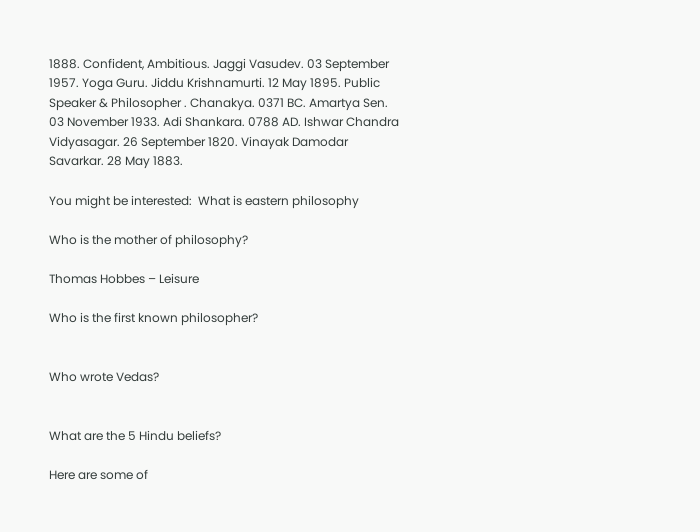1888. Confident, Ambitious. Jaggi Vasudev. 03 September 1957. Yoga Guru. Jiddu Krishnamurti. 12 May 1895. Public Speaker & Philosopher . Chanakya. 0371 BC. Amartya Sen. 03 November 1933. Adi Shankara. 0788 AD. Ishwar Chandra Vidyasagar. 26 September 1820. Vinayak Damodar Savarkar. 28 May 1883.

You might be interested:  What is eastern philosophy

Who is the mother of philosophy?

Thomas Hobbes – Leisure

Who is the first known philosopher?


Who wrote Vedas?


What are the 5 Hindu beliefs?

Here are some of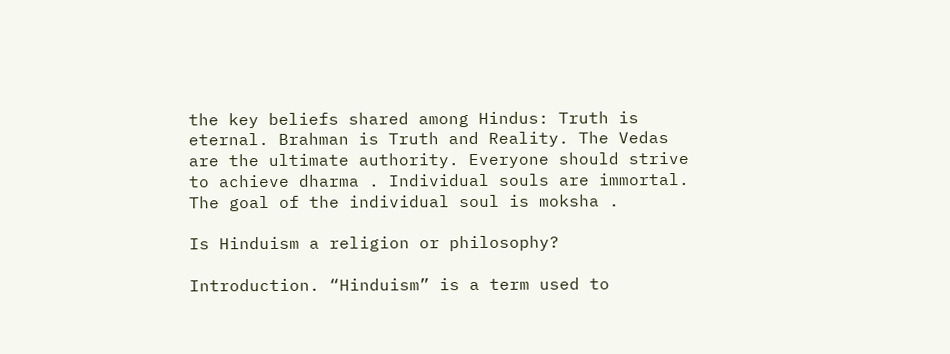the key beliefs shared among Hindus: Truth is eternal. Brahman is Truth and Reality. The Vedas are the ultimate authority. Everyone should strive to achieve dharma . Individual souls are immortal. The goal of the individual soul is moksha .

Is Hinduism a religion or philosophy?

Introduction. “Hinduism” is a term used to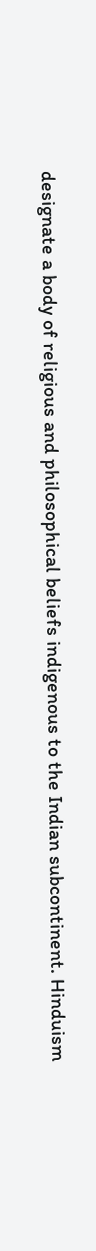designate a body of religious and philosophical beliefs indigenous to the Indian subcontinent. Hinduism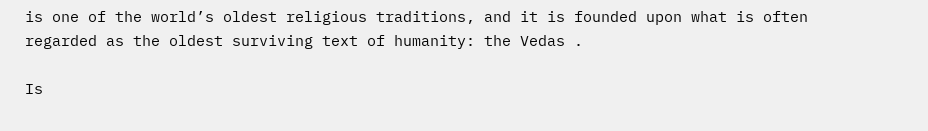is one of the world’s oldest religious traditions, and it is founded upon what is often regarded as the oldest surviving text of humanity: the Vedas .

Is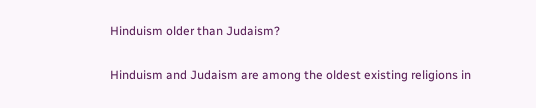Hinduism older than Judaism?

Hinduism and Judaism are among the oldest existing religions in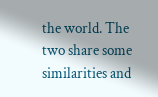the world. The two share some similarities and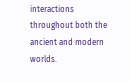interactions throughout both the ancient and modern worlds.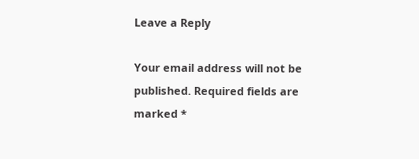Leave a Reply

Your email address will not be published. Required fields are marked *